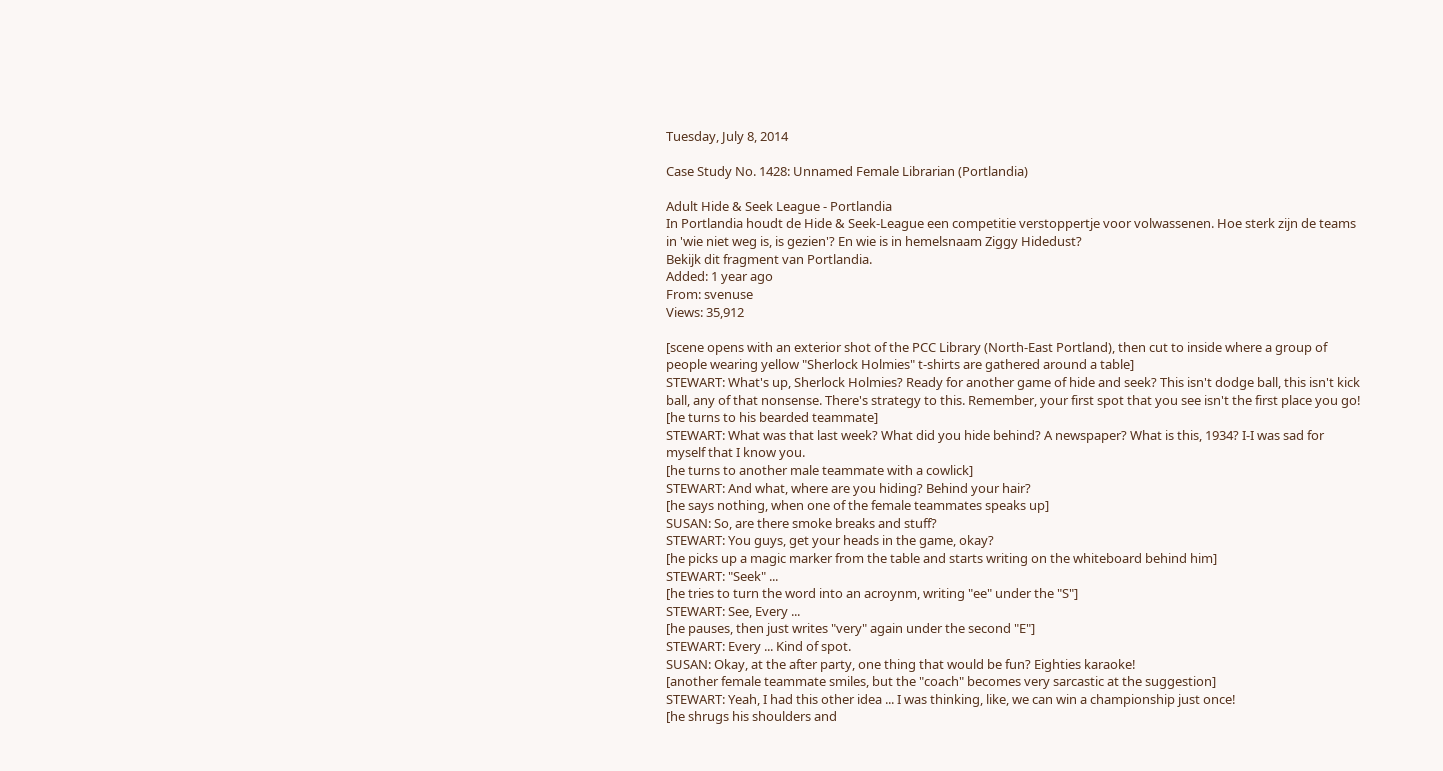Tuesday, July 8, 2014

Case Study No. 1428: Unnamed Female Librarian (Portlandia)

Adult Hide & Seek League - Portlandia
In Portlandia houdt de Hide & Seek-League een competitie verstoppertje voor volwassenen. Hoe sterk zijn de teams in 'wie niet weg is, is gezien'? En wie is in hemelsnaam Ziggy Hidedust?
Bekijk dit fragment van Portlandia.
Added: 1 year ago
From: svenuse
Views: 35,912

[scene opens with an exterior shot of the PCC Library (North-East Portland), then cut to inside where a group of people wearing yellow "Sherlock Holmies" t-shirts are gathered around a table]
STEWART: What's up, Sherlock Holmies? Ready for another game of hide and seek? This isn't dodge ball, this isn't kick ball, any of that nonsense. There's strategy to this. Remember, your first spot that you see isn't the first place you go!
[he turns to his bearded teammate]
STEWART: What was that last week? What did you hide behind? A newspaper? What is this, 1934? I-I was sad for myself that I know you.
[he turns to another male teammate with a cowlick]
STEWART: And what, where are you hiding? Behind your hair?
[he says nothing, when one of the female teammates speaks up]
SUSAN: So, are there smoke breaks and stuff?
STEWART: You guys, get your heads in the game, okay?
[he picks up a magic marker from the table and starts writing on the whiteboard behind him]
STEWART: "Seek" ...
[he tries to turn the word into an acroynm, writing "ee" under the "S"]
STEWART: See, Every ...
[he pauses, then just writes "very" again under the second "E"]
STEWART: Every ... Kind of spot.
SUSAN: Okay, at the after party, one thing that would be fun? Eighties karaoke!
[another female teammate smiles, but the "coach" becomes very sarcastic at the suggestion]
STEWART: Yeah, I had this other idea ... I was thinking, like, we can win a championship just once!
[he shrugs his shoulders and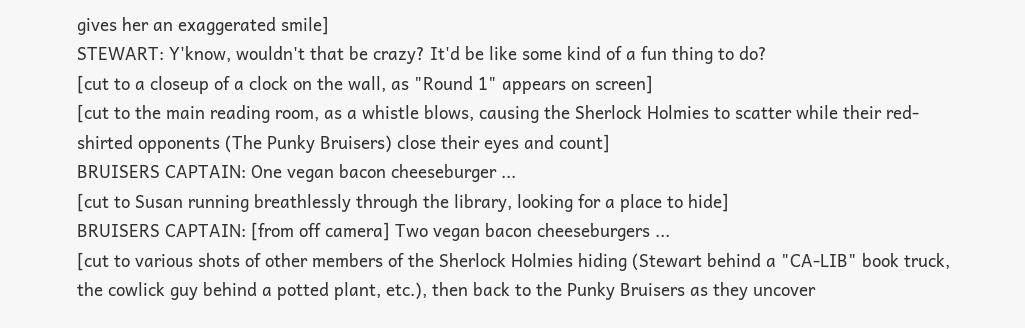gives her an exaggerated smile]
STEWART: Y'know, wouldn't that be crazy? It'd be like some kind of a fun thing to do?
[cut to a closeup of a clock on the wall, as "Round 1" appears on screen]
[cut to the main reading room, as a whistle blows, causing the Sherlock Holmies to scatter while their red-shirted opponents (The Punky Bruisers) close their eyes and count]
BRUISERS CAPTAIN: One vegan bacon cheeseburger ...
[cut to Susan running breathlessly through the library, looking for a place to hide]
BRUISERS CAPTAIN: [from off camera] Two vegan bacon cheeseburgers ...
[cut to various shots of other members of the Sherlock Holmies hiding (Stewart behind a "CA-LIB" book truck, the cowlick guy behind a potted plant, etc.), then back to the Punky Bruisers as they uncover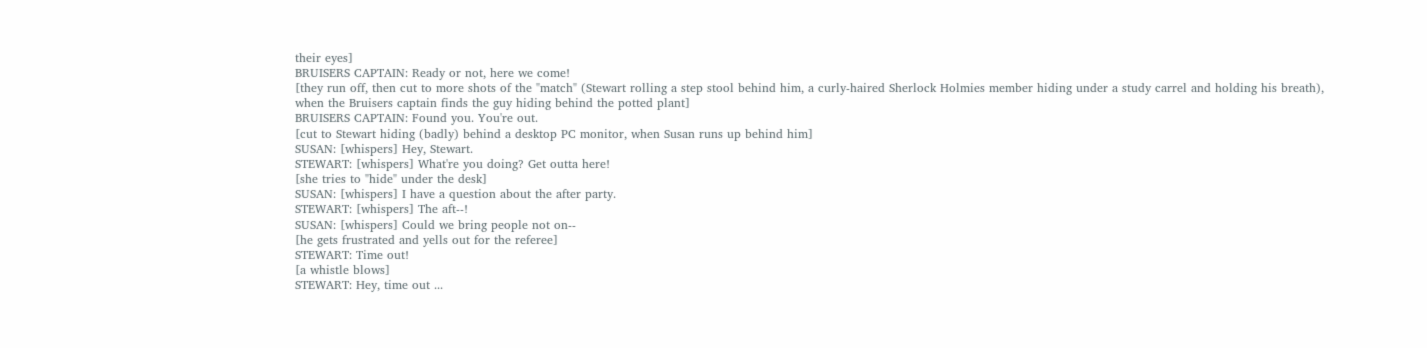their eyes]
BRUISERS CAPTAIN: Ready or not, here we come!
[they run off, then cut to more shots of the "match" (Stewart rolling a step stool behind him, a curly-haired Sherlock Holmies member hiding under a study carrel and holding his breath), when the Bruisers captain finds the guy hiding behind the potted plant]
BRUISERS CAPTAIN: Found you. You're out.
[cut to Stewart hiding (badly) behind a desktop PC monitor, when Susan runs up behind him]
SUSAN: [whispers] Hey, Stewart.
STEWART: [whispers] What're you doing? Get outta here!
[she tries to "hide" under the desk]
SUSAN: [whispers] I have a question about the after party.
STEWART: [whispers] The aft--!
SUSAN: [whispers] Could we bring people not on--
[he gets frustrated and yells out for the referee]
STEWART: Time out!
[a whistle blows]
STEWART: Hey, time out ...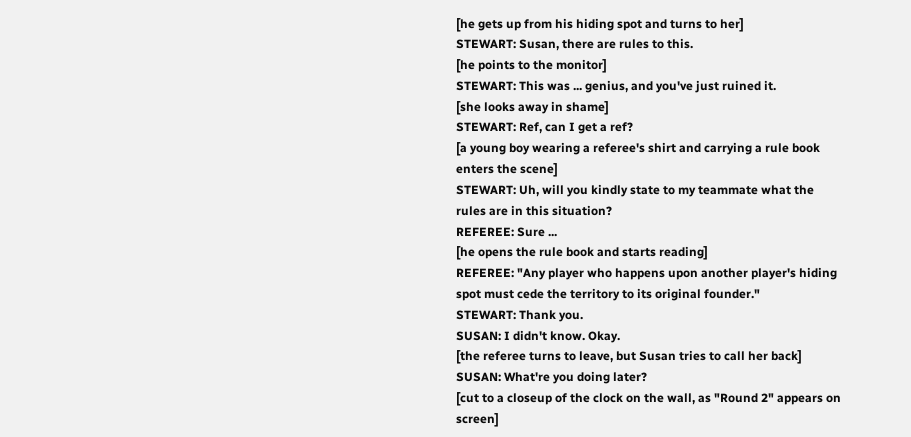[he gets up from his hiding spot and turns to her]
STEWART: Susan, there are rules to this.
[he points to the monitor]
STEWART: This was ... genius, and you've just ruined it.
[she looks away in shame]
STEWART: Ref, can I get a ref?
[a young boy wearing a referee's shirt and carrying a rule book enters the scene]
STEWART: Uh, will you kindly state to my teammate what the rules are in this situation?
REFEREE: Sure ...
[he opens the rule book and starts reading]
REFEREE: "Any player who happens upon another player's hiding spot must cede the territory to its original founder."
STEWART: Thank you.
SUSAN: I didn't know. Okay.
[the referee turns to leave, but Susan tries to call her back]
SUSAN: What're you doing later?
[cut to a closeup of the clock on the wall, as "Round 2" appears on screen]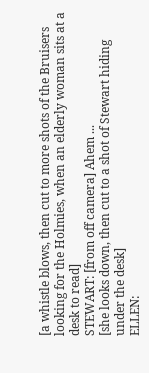[a whistle blows, then cut to more shots of the Bruisers looking for the Holmies, when an elderly woman sits at a desk to read]
STEWART: [from off camera] Ahem ...
[she looks down, then cut to a shot of Stewart hiding under the desk]
ELLEN: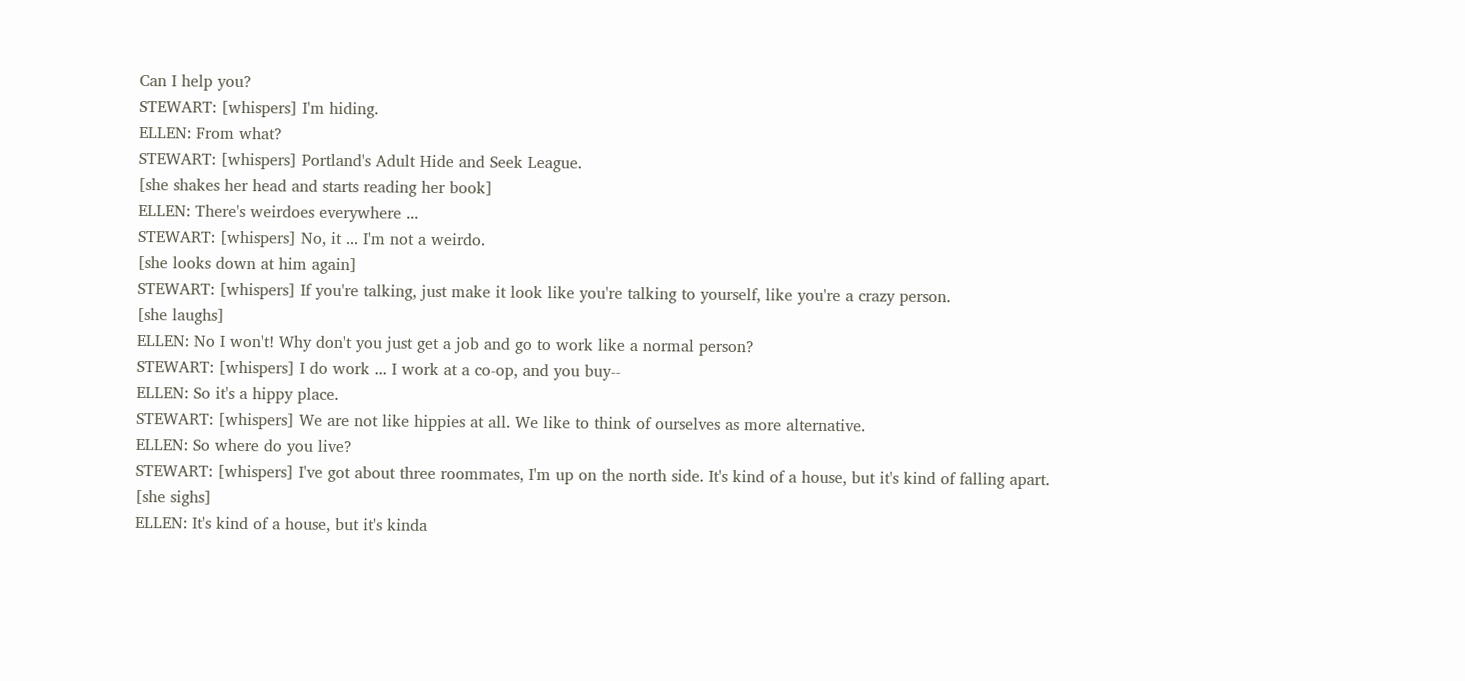Can I help you?
STEWART: [whispers] I'm hiding.
ELLEN: From what?
STEWART: [whispers] Portland's Adult Hide and Seek League.
[she shakes her head and starts reading her book]
ELLEN: There's weirdoes everywhere ...
STEWART: [whispers] No, it ... I'm not a weirdo.
[she looks down at him again]
STEWART: [whispers] If you're talking, just make it look like you're talking to yourself, like you're a crazy person.
[she laughs]
ELLEN: No I won't! Why don't you just get a job and go to work like a normal person?
STEWART: [whispers] I do work ... I work at a co-op, and you buy--
ELLEN: So it's a hippy place.
STEWART: [whispers] We are not like hippies at all. We like to think of ourselves as more alternative.
ELLEN: So where do you live?
STEWART: [whispers] I've got about three roommates, I'm up on the north side. It's kind of a house, but it's kind of falling apart.
[she sighs]
ELLEN: It's kind of a house, but it's kinda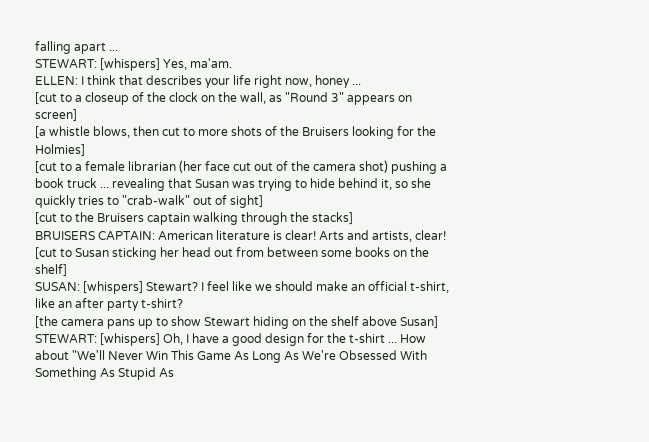falling apart ...
STEWART: [whispers] Yes, ma'am.
ELLEN: I think that describes your life right now, honey ...
[cut to a closeup of the clock on the wall, as "Round 3" appears on screen]
[a whistle blows, then cut to more shots of the Bruisers looking for the Holmies]
[cut to a female librarian (her face cut out of the camera shot) pushing a book truck ... revealing that Susan was trying to hide behind it, so she quickly tries to "crab-walk" out of sight]
[cut to the Bruisers captain walking through the stacks]
BRUISERS CAPTAIN: American literature is clear! Arts and artists, clear!
[cut to Susan sticking her head out from between some books on the shelf]
SUSAN: [whispers] Stewart? I feel like we should make an official t-shirt, like an after party t-shirt?
[the camera pans up to show Stewart hiding on the shelf above Susan]
STEWART: [whispers] Oh, I have a good design for the t-shirt ... How about "We'll Never Win This Game As Long As We're Obsessed With Something As Stupid As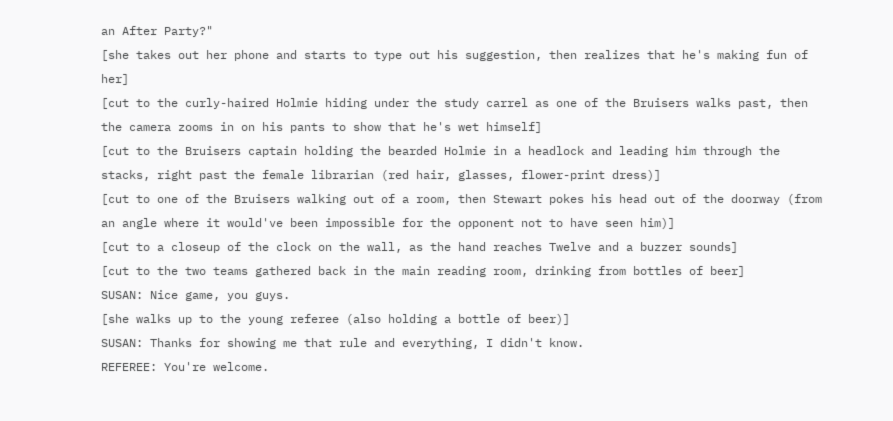an After Party?"
[she takes out her phone and starts to type out his suggestion, then realizes that he's making fun of her]
[cut to the curly-haired Holmie hiding under the study carrel as one of the Bruisers walks past, then the camera zooms in on his pants to show that he's wet himself]
[cut to the Bruisers captain holding the bearded Holmie in a headlock and leading him through the stacks, right past the female librarian (red hair, glasses, flower-print dress)]
[cut to one of the Bruisers walking out of a room, then Stewart pokes his head out of the doorway (from an angle where it would've been impossible for the opponent not to have seen him)]
[cut to a closeup of the clock on the wall, as the hand reaches Twelve and a buzzer sounds]
[cut to the two teams gathered back in the main reading room, drinking from bottles of beer]
SUSAN: Nice game, you guys.
[she walks up to the young referee (also holding a bottle of beer)]
SUSAN: Thanks for showing me that rule and everything, I didn't know.
REFEREE: You're welcome.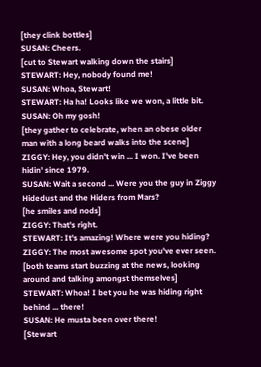[they clink bottles]
SUSAN: Cheers.
[cut to Stewart walking down the stairs]
STEWART: Hey, nobody found me!
SUSAN: Whoa, Stewart!
STEWART: Ha ha! Looks like we won, a little bit.
SUSAN: Oh my gosh!
[they gather to celebrate, when an obese older man with a long beard walks into the scene]
ZIGGY: Hey, you didn't win ... I won. I've been hidin' since 1979.
SUSAN: Wait a second ... Were you the guy in Ziggy Hidedust and the Hiders from Mars?
[he smiles and nods]
ZIGGY: That's right.
STEWART: It's amazing! Where were you hiding?
ZIGGY: The most awesome spot you've ever seen.
[both teams start buzzing at the news, looking around and talking amongst themselves]
STEWART: Whoa! I bet you he was hiding right behind ... there!
SUSAN: He musta been over there!
[Stewart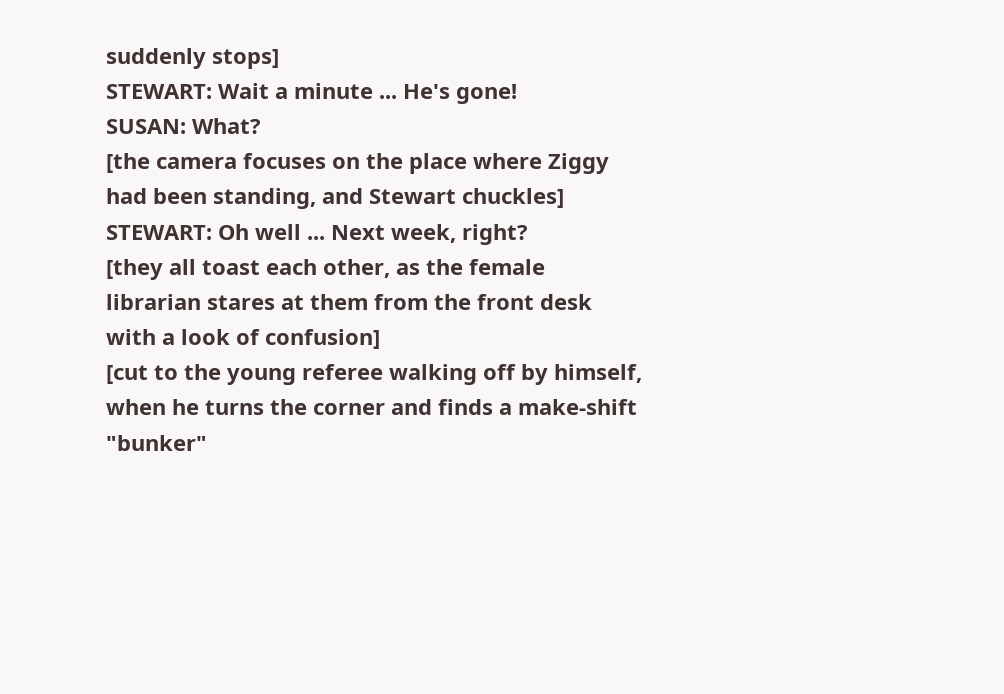suddenly stops]
STEWART: Wait a minute ... He's gone!
SUSAN: What?
[the camera focuses on the place where Ziggy had been standing, and Stewart chuckles]
STEWART: Oh well ... Next week, right?
[they all toast each other, as the female librarian stares at them from the front desk with a look of confusion]
[cut to the young referee walking off by himself, when he turns the corner and finds a make-shift "bunker"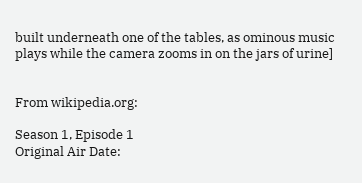built underneath one of the tables, as ominous music plays while the camera zooms in on the jars of urine]


From wikipedia.org:

Season 1, Episode 1
Original Air Date: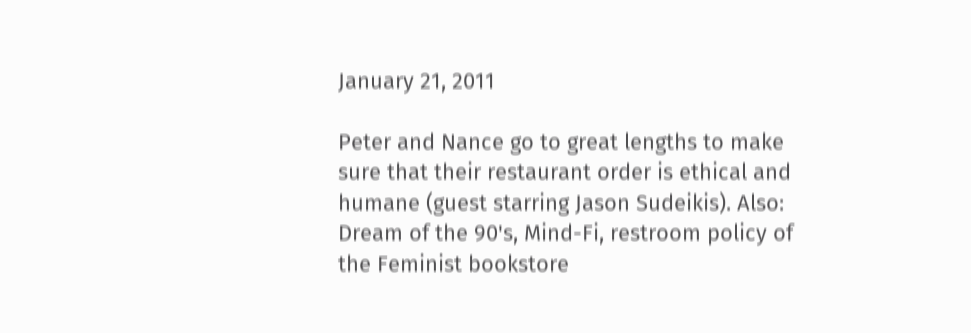January 21, 2011

Peter and Nance go to great lengths to make sure that their restaurant order is ethical and humane (guest starring Jason Sudeikis). Also: Dream of the 90's, Mind-Fi, restroom policy of the Feminist bookstore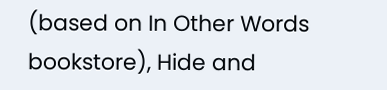(based on In Other Words bookstore), Hide and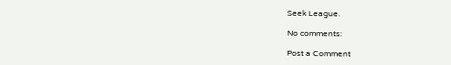Seek League.

No comments:

Post a Comment